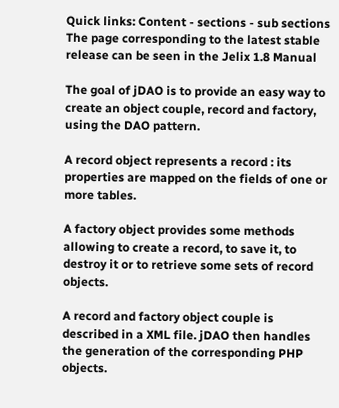Quick links: Content - sections - sub sections
The page corresponding to the latest stable release can be seen in the Jelix 1.8 Manual

The goal of jDAO is to provide an easy way to create an object couple, record and factory, using the DAO pattern.

A record object represents a record : its properties are mapped on the fields of one or more tables.

A factory object provides some methods allowing to create a record, to save it, to destroy it or to retrieve some sets of record objects.

A record and factory object couple is described in a XML file. jDAO then handles the generation of the corresponding PHP objects.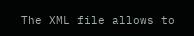The XML file allows to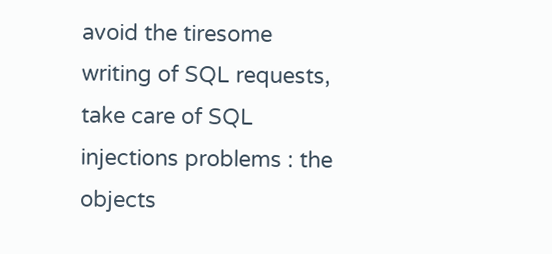avoid the tiresome writing of SQL requests, take care of SQL injections problems : the objects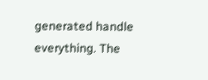generated handle everything. The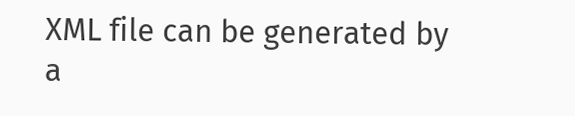XML file can be generated by a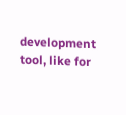development tool, like for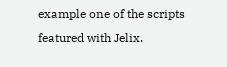example one of the scripts featured with Jelix.